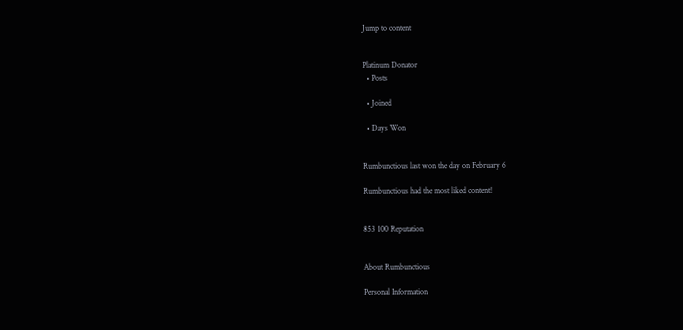Jump to content


Platinum Donator
  • Posts

  • Joined

  • Days Won


Rumbunctious last won the day on February 6

Rumbunctious had the most liked content!


853 100 Reputation


About Rumbunctious

Personal Information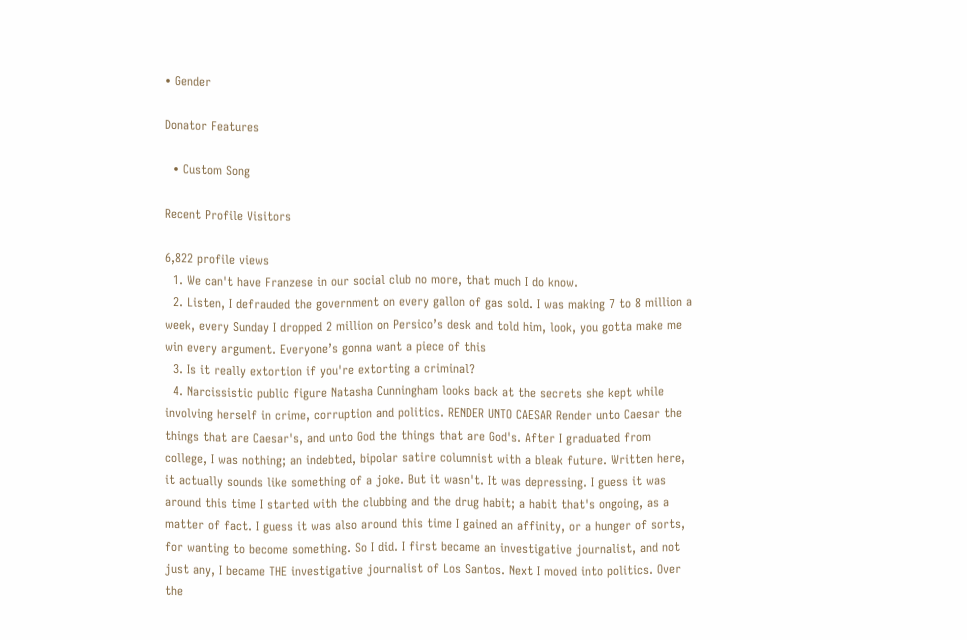• Gender

Donator Features

  • Custom Song

Recent Profile Visitors

6,822 profile views
  1. We can't have Franzese in our social club no more, that much I do know.
  2. Listen, I defrauded the government on every gallon of gas sold. I was making 7 to 8 million a week, every Sunday I dropped 2 million on Persico’s desk and told him, look, you gotta make me win every argument. Everyone’s gonna want a piece of this
  3. Is it really extortion if you're extorting a criminal?
  4. Narcissistic public figure Natasha Cunningham looks back at the secrets she kept while involving herself in crime, corruption and politics. RENDER UNTO CAESAR Render unto Caesar the things that are Caesar's, and unto God the things that are God's. After I graduated from college, I was nothing; an indebted, bipolar satire columnist with a bleak future. Written here, it actually sounds like something of a joke. But it wasn't. It was depressing. I guess it was around this time I started with the clubbing and the drug habit; a habit that's ongoing, as a matter of fact. I guess it was also around this time I gained an affinity, or a hunger of sorts, for wanting to become something. So I did. I first became an investigative journalist, and not just any, I became THE investigative journalist of Los Santos. Next I moved into politics. Over the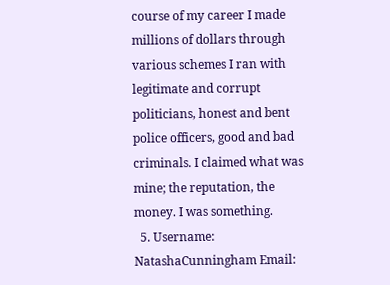course of my career I made millions of dollars through various schemes I ran with legitimate and corrupt politicians, honest and bent police officers, good and bad criminals. I claimed what was mine; the reputation, the money. I was something.
  5. Username: NatashaCunningham Email: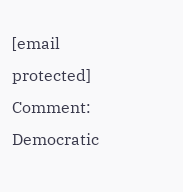[email protected] Comment: Democratic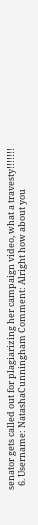senator gets called out for plagiarizing her campaign video, what a travesty!!!!!!!
  6. Username: NatashaCunningham Comment: Alright how about you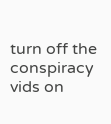turn off the conspiracy vids on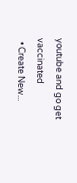youtube and go get vaccinated
  • Create New...